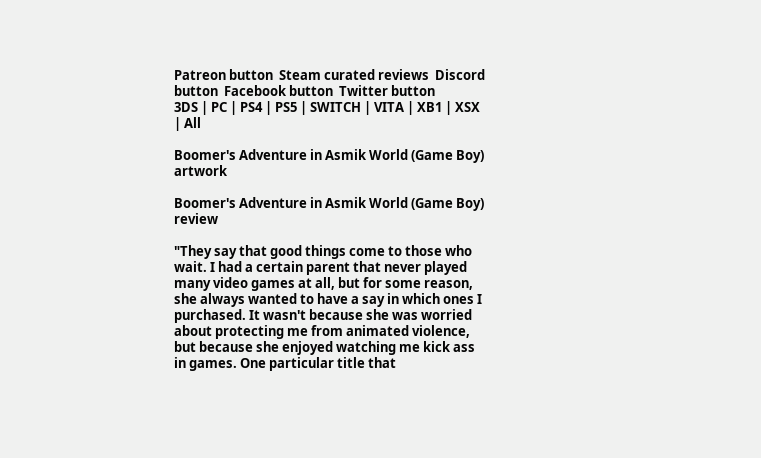Patreon button  Steam curated reviews  Discord button  Facebook button  Twitter button
3DS | PC | PS4 | PS5 | SWITCH | VITA | XB1 | XSX | All

Boomer's Adventure in Asmik World (Game Boy) artwork

Boomer's Adventure in Asmik World (Game Boy) review

"They say that good things come to those who wait. I had a certain parent that never played many video games at all, but for some reason, she always wanted to have a say in which ones I purchased. It wasn't because she was worried about protecting me from animated violence, but because she enjoyed watching me kick ass in games. One particular title that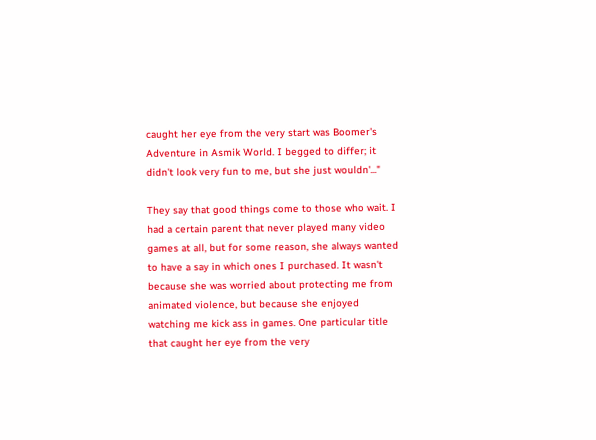caught her eye from the very start was Boomer's Adventure in Asmik World. I begged to differ; it didn't look very fun to me, but she just wouldn'..."

They say that good things come to those who wait. I had a certain parent that never played many video games at all, but for some reason, she always wanted to have a say in which ones I purchased. It wasn't because she was worried about protecting me from animated violence, but because she enjoyed watching me kick ass in games. One particular title that caught her eye from the very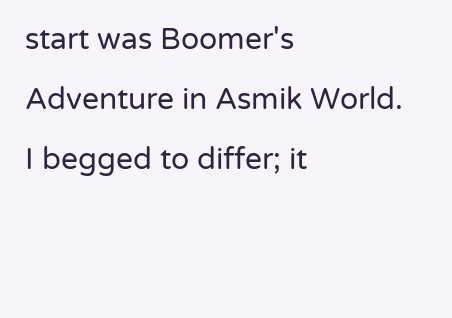start was Boomer's Adventure in Asmik World. I begged to differ; it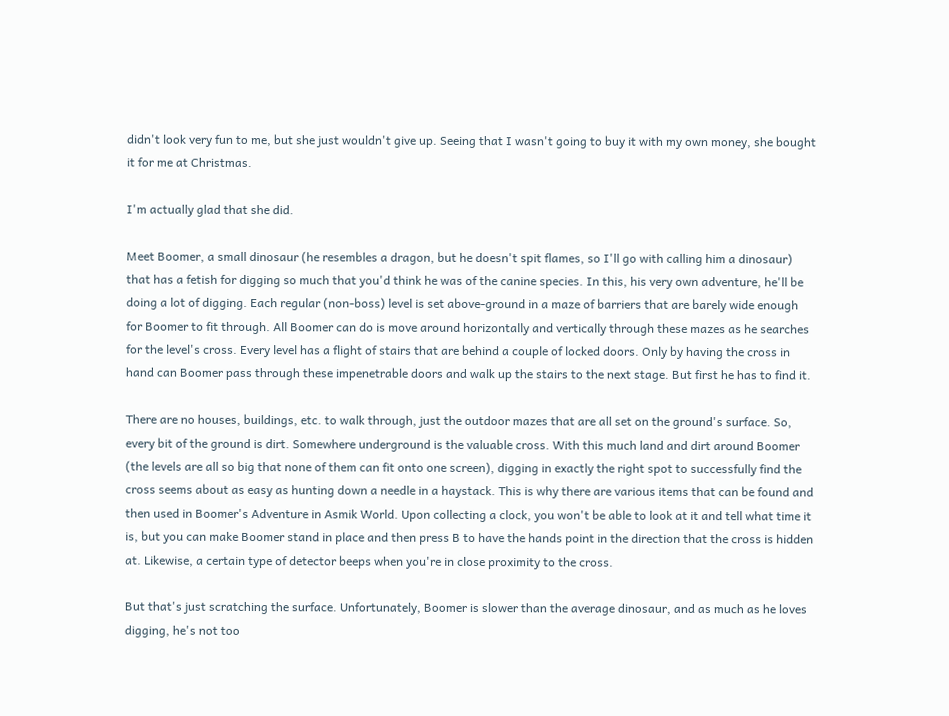didn't look very fun to me, but she just wouldn't give up. Seeing that I wasn't going to buy it with my own money, she bought it for me at Christmas.

I'm actually glad that she did.

Meet Boomer, a small dinosaur (he resembles a dragon, but he doesn't spit flames, so I'll go with calling him a dinosaur) that has a fetish for digging so much that you'd think he was of the canine species. In this, his very own adventure, he'll be doing a lot of digging. Each regular (non-boss) level is set above-ground in a maze of barriers that are barely wide enough for Boomer to fit through. All Boomer can do is move around horizontally and vertically through these mazes as he searches for the level's cross. Every level has a flight of stairs that are behind a couple of locked doors. Only by having the cross in hand can Boomer pass through these impenetrable doors and walk up the stairs to the next stage. But first he has to find it.

There are no houses, buildings, etc. to walk through, just the outdoor mazes that are all set on the ground's surface. So, every bit of the ground is dirt. Somewhere underground is the valuable cross. With this much land and dirt around Boomer (the levels are all so big that none of them can fit onto one screen), digging in exactly the right spot to successfully find the cross seems about as easy as hunting down a needle in a haystack. This is why there are various items that can be found and then used in Boomer's Adventure in Asmik World. Upon collecting a clock, you won't be able to look at it and tell what time it is, but you can make Boomer stand in place and then press B to have the hands point in the direction that the cross is hidden at. Likewise, a certain type of detector beeps when you're in close proximity to the cross.

But that's just scratching the surface. Unfortunately, Boomer is slower than the average dinosaur, and as much as he loves digging, he's not too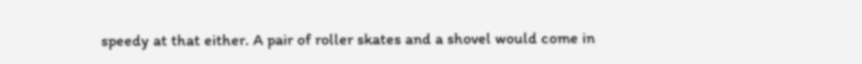speedy at that either. A pair of roller skates and a shovel would come in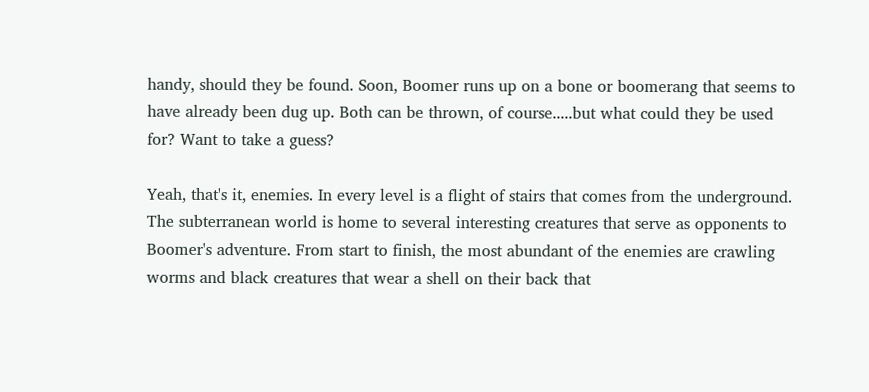handy, should they be found. Soon, Boomer runs up on a bone or boomerang that seems to have already been dug up. Both can be thrown, of course.....but what could they be used for? Want to take a guess?

Yeah, that's it, enemies. In every level is a flight of stairs that comes from the underground. The subterranean world is home to several interesting creatures that serve as opponents to Boomer's adventure. From start to finish, the most abundant of the enemies are crawling worms and black creatures that wear a shell on their back that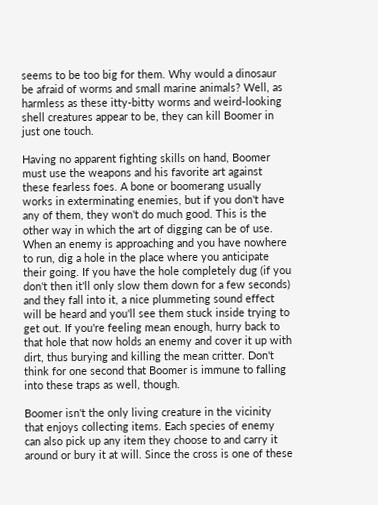seems to be too big for them. Why would a dinosaur be afraid of worms and small marine animals? Well, as harmless as these itty-bitty worms and weird-looking shell creatures appear to be, they can kill Boomer in just one touch.

Having no apparent fighting skills on hand, Boomer must use the weapons and his favorite art against these fearless foes. A bone or boomerang usually works in exterminating enemies, but if you don't have any of them, they won't do much good. This is the other way in which the art of digging can be of use. When an enemy is approaching and you have nowhere to run, dig a hole in the place where you anticipate their going. If you have the hole completely dug (if you don't then it'll only slow them down for a few seconds) and they fall into it, a nice plummeting sound effect will be heard and you'll see them stuck inside trying to get out. If you're feeling mean enough, hurry back to that hole that now holds an enemy and cover it up with dirt, thus burying and killing the mean critter. Don't think for one second that Boomer is immune to falling into these traps as well, though.

Boomer isn't the only living creature in the vicinity that enjoys collecting items. Each species of enemy can also pick up any item they choose to and carry it around or bury it at will. Since the cross is one of these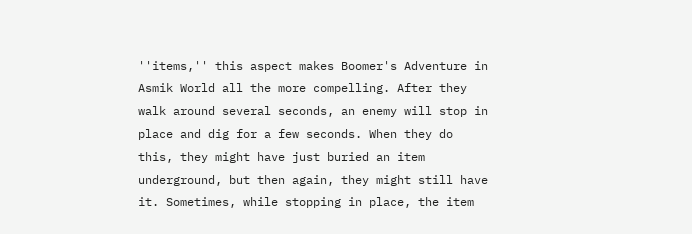''items,'' this aspect makes Boomer's Adventure in Asmik World all the more compelling. After they walk around several seconds, an enemy will stop in place and dig for a few seconds. When they do this, they might have just buried an item underground, but then again, they might still have it. Sometimes, while stopping in place, the item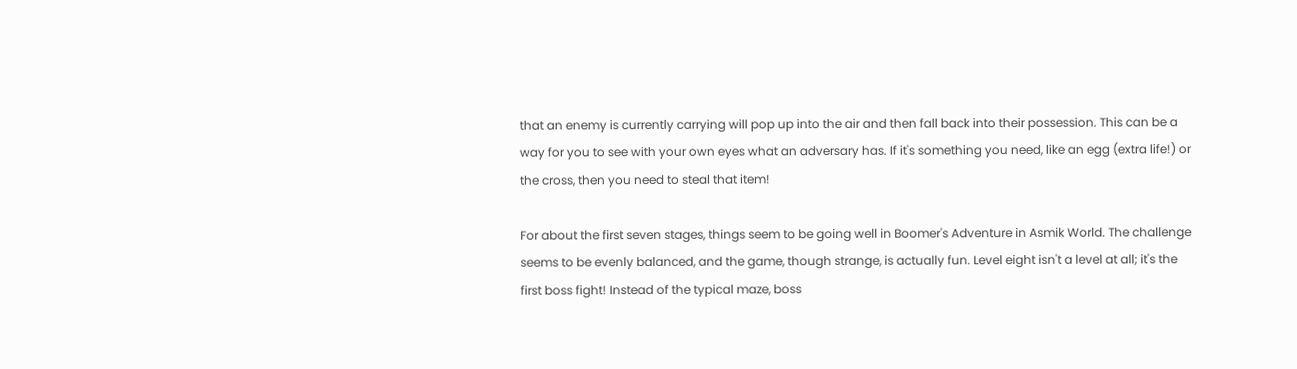that an enemy is currently carrying will pop up into the air and then fall back into their possession. This can be a way for you to see with your own eyes what an adversary has. If it's something you need, like an egg (extra life!) or the cross, then you need to steal that item!

For about the first seven stages, things seem to be going well in Boomer's Adventure in Asmik World. The challenge seems to be evenly balanced, and the game, though strange, is actually fun. Level eight isn't a level at all; it's the first boss fight! Instead of the typical maze, boss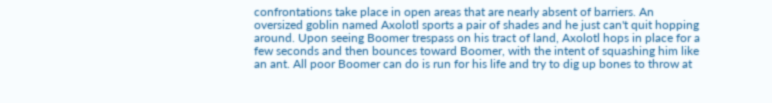confrontations take place in open areas that are nearly absent of barriers. An oversized goblin named Axolotl sports a pair of shades and he just can't quit hopping around. Upon seeing Boomer trespass on his tract of land, Axolotl hops in place for a few seconds and then bounces toward Boomer, with the intent of squashing him like an ant. All poor Boomer can do is run for his life and try to dig up bones to throw at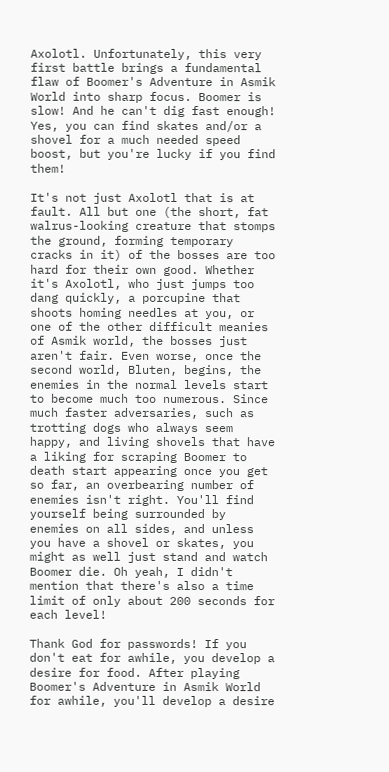Axolotl. Unfortunately, this very first battle brings a fundamental flaw of Boomer's Adventure in Asmik World into sharp focus. Boomer is slow! And he can't dig fast enough! Yes, you can find skates and/or a shovel for a much needed speed boost, but you're lucky if you find them!

It's not just Axolotl that is at fault. All but one (the short, fat walrus-looking creature that stomps the ground, forming temporary cracks in it) of the bosses are too hard for their own good. Whether it's Axolotl, who just jumps too dang quickly, a porcupine that shoots homing needles at you, or one of the other difficult meanies of Asmik world, the bosses just aren't fair. Even worse, once the second world, Bluten, begins, the enemies in the normal levels start to become much too numerous. Since much faster adversaries, such as trotting dogs who always seem happy, and living shovels that have a liking for scraping Boomer to death start appearing once you get so far, an overbearing number of enemies isn't right. You'll find yourself being surrounded by enemies on all sides, and unless you have a shovel or skates, you might as well just stand and watch Boomer die. Oh yeah, I didn't mention that there's also a time limit of only about 200 seconds for each level!

Thank God for passwords! If you don't eat for awhile, you develop a desire for food. After playing Boomer's Adventure in Asmik World for awhile, you'll develop a desire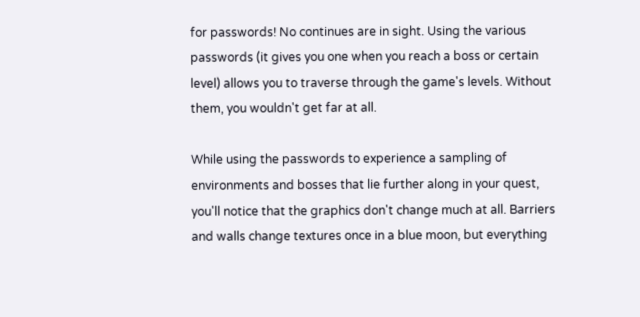for passwords! No continues are in sight. Using the various passwords (it gives you one when you reach a boss or certain level) allows you to traverse through the game's levels. Without them, you wouldn't get far at all.

While using the passwords to experience a sampling of environments and bosses that lie further along in your quest, you'll notice that the graphics don't change much at all. Barriers and walls change textures once in a blue moon, but everything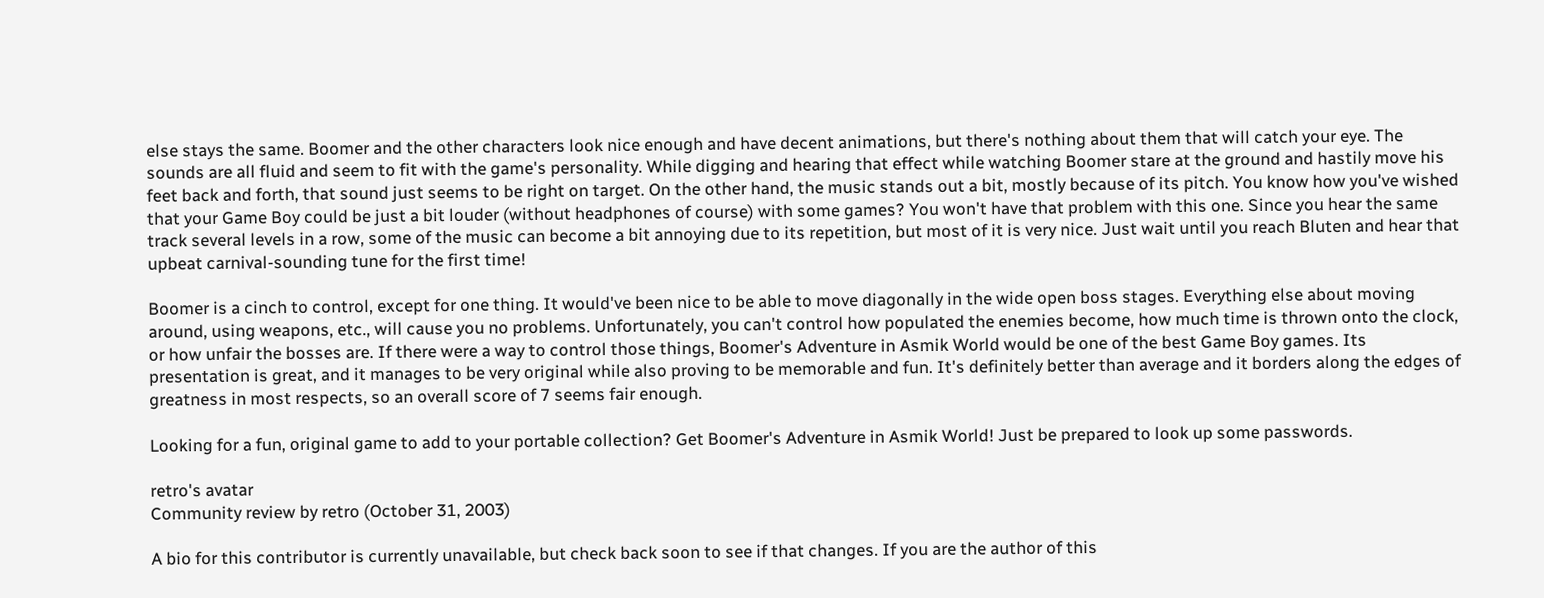else stays the same. Boomer and the other characters look nice enough and have decent animations, but there's nothing about them that will catch your eye. The sounds are all fluid and seem to fit with the game's personality. While digging and hearing that effect while watching Boomer stare at the ground and hastily move his feet back and forth, that sound just seems to be right on target. On the other hand, the music stands out a bit, mostly because of its pitch. You know how you've wished that your Game Boy could be just a bit louder (without headphones of course) with some games? You won't have that problem with this one. Since you hear the same track several levels in a row, some of the music can become a bit annoying due to its repetition, but most of it is very nice. Just wait until you reach Bluten and hear that upbeat carnival-sounding tune for the first time!

Boomer is a cinch to control, except for one thing. It would've been nice to be able to move diagonally in the wide open boss stages. Everything else about moving around, using weapons, etc., will cause you no problems. Unfortunately, you can't control how populated the enemies become, how much time is thrown onto the clock, or how unfair the bosses are. If there were a way to control those things, Boomer's Adventure in Asmik World would be one of the best Game Boy games. Its presentation is great, and it manages to be very original while also proving to be memorable and fun. It's definitely better than average and it borders along the edges of greatness in most respects, so an overall score of 7 seems fair enough.

Looking for a fun, original game to add to your portable collection? Get Boomer's Adventure in Asmik World! Just be prepared to look up some passwords.

retro's avatar
Community review by retro (October 31, 2003)

A bio for this contributor is currently unavailable, but check back soon to see if that changes. If you are the author of this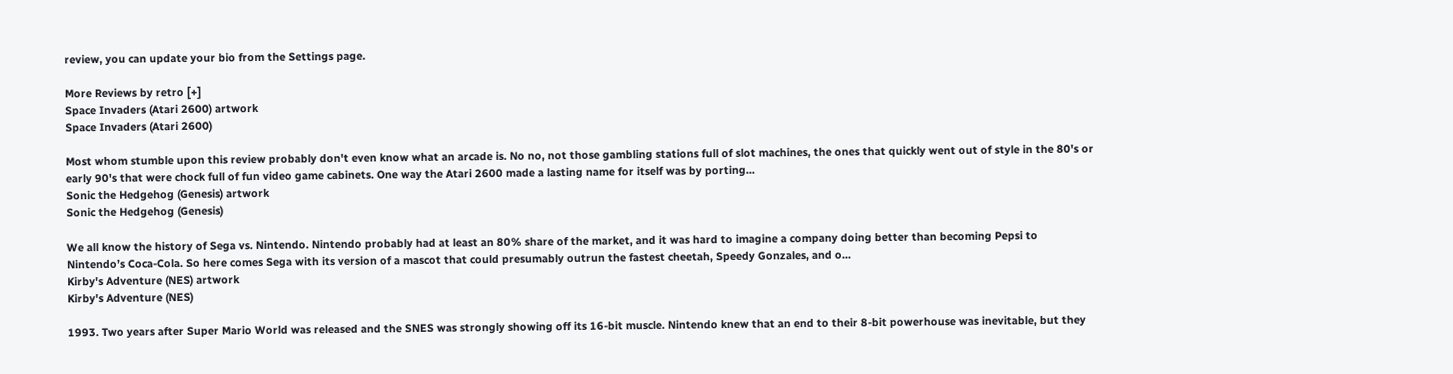review, you can update your bio from the Settings page.

More Reviews by retro [+]
Space Invaders (Atari 2600) artwork
Space Invaders (Atari 2600)

Most whom stumble upon this review probably don't even know what an arcade is. No no, not those gambling stations full of slot machines, the ones that quickly went out of style in the 80's or early 90's that were chock full of fun video game cabinets. One way the Atari 2600 made a lasting name for itself was by porting...
Sonic the Hedgehog (Genesis) artwork
Sonic the Hedgehog (Genesis)

We all know the history of Sega vs. Nintendo. Nintendo probably had at least an 80% share of the market, and it was hard to imagine a company doing better than becoming Pepsi to Nintendo’s Coca-Cola. So here comes Sega with its version of a mascot that could presumably outrun the fastest cheetah, Speedy Gonzales, and o...
Kirby's Adventure (NES) artwork
Kirby's Adventure (NES)

1993. Two years after Super Mario World was released and the SNES was strongly showing off its 16-bit muscle. Nintendo knew that an end to their 8-bit powerhouse was inevitable, but they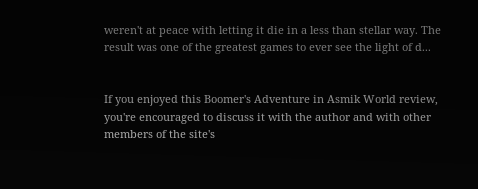weren't at peace with letting it die in a less than stellar way. The result was one of the greatest games to ever see the light of d...


If you enjoyed this Boomer's Adventure in Asmik World review, you're encouraged to discuss it with the author and with other members of the site's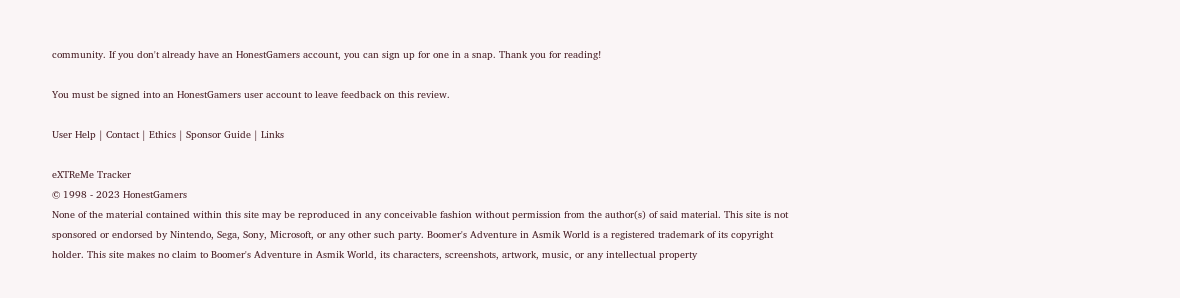community. If you don't already have an HonestGamers account, you can sign up for one in a snap. Thank you for reading!

You must be signed into an HonestGamers user account to leave feedback on this review.

User Help | Contact | Ethics | Sponsor Guide | Links

eXTReMe Tracker
© 1998 - 2023 HonestGamers
None of the material contained within this site may be reproduced in any conceivable fashion without permission from the author(s) of said material. This site is not sponsored or endorsed by Nintendo, Sega, Sony, Microsoft, or any other such party. Boomer's Adventure in Asmik World is a registered trademark of its copyright holder. This site makes no claim to Boomer's Adventure in Asmik World, its characters, screenshots, artwork, music, or any intellectual property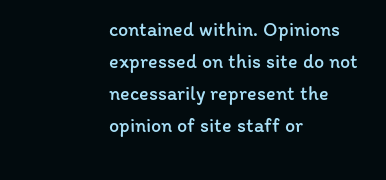contained within. Opinions expressed on this site do not necessarily represent the opinion of site staff or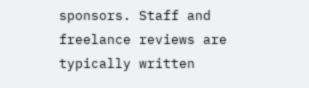sponsors. Staff and freelance reviews are typically written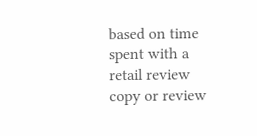based on time spent with a retail review copy or review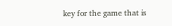key for the game that is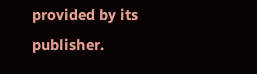provided by its publisher.